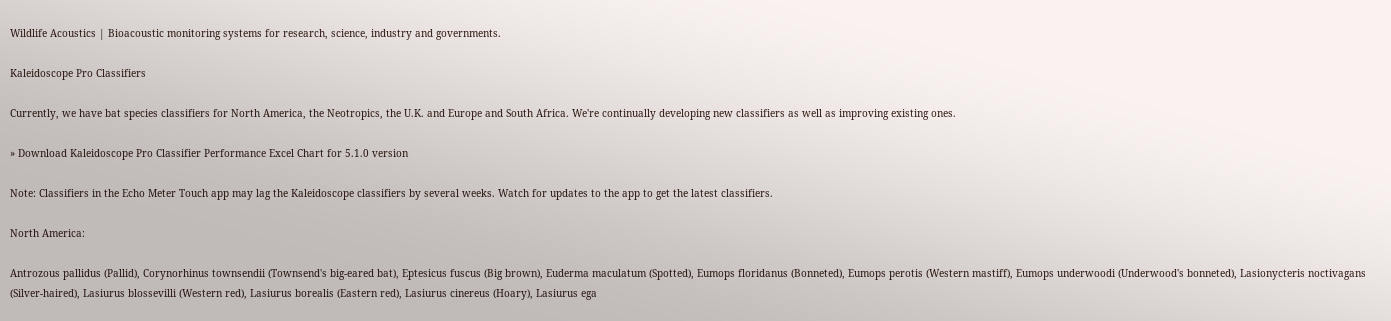Wildlife Acoustics | Bioacoustic monitoring systems for research, science, industry and governments.

Kaleidoscope Pro Classifiers

Currently, we have bat species classifiers for North America, the Neotropics, the U.K. and Europe and South Africa. We're continually developing new classifiers as well as improving existing ones.

» Download Kaleidoscope Pro Classifier Performance Excel Chart for 5.1.0 version

Note: Classifiers in the Echo Meter Touch app may lag the Kaleidoscope classifiers by several weeks. Watch for updates to the app to get the latest classifiers.

North America:

Antrozous pallidus (Pallid), Corynorhinus townsendii (Townsend's big-eared bat), Eptesicus fuscus (Big brown), Euderma maculatum (Spotted), Eumops floridanus (Bonneted), Eumops perotis (Western mastiff), Eumops underwoodi (Underwood's bonneted), Lasionycteris noctivagans (Silver-haired), Lasiurus blossevilli (Western red), Lasiurus borealis (Eastern red), Lasiurus cinereus (Hoary), Lasiurus ega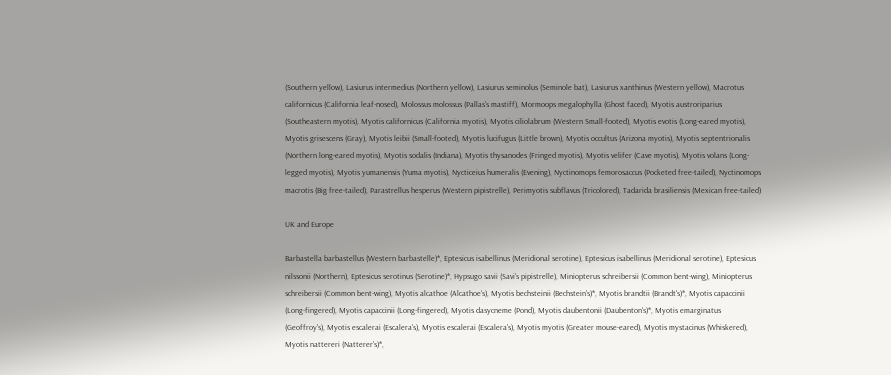(Southern yellow), Lasiurus intermedius (Northern yellow), Lasiurus seminolus (Seminole bat), Lasiurus xanthinus (Western yellow), Macrotus californicus (California leaf-nosed), Molossus molossus (Pallas's mastiff), Mormoops megalophylla (Ghost faced), Myotis austroriparius (Southeastern myotis), Myotis californicus (California myotis), Myotis ciliolabrum (Western Small-footed), Myotis evotis (Long-eared myotis), Myotis grisescens (Gray), Myotis leibii (Small-footed), Myotis lucifugus (Little brown), Myotis occultus (Arizona myotis), Myotis septentrionalis (Northern long-eared myotis), Myotis sodalis (Indiana), Myotis thysanodes (Fringed myotis), Myotis velifer (Cave myotis), Myotis volans (Long-legged myotis), Myotis yumanensis (Yuma myotis), Nycticeius humeralis (Evening), Nyctinomops femorosaccus (Pocketed free-tailed), Nyctinomops macrotis (Big free-tailed), Parastrellus hesperus (Western pipistrelle), Perimyotis subflavus (Tricolored), Tadarida brasiliensis (Mexican free-tailed)

UK and Europe

Barbastella barbastellus (Western barbastelle)*, Eptesicus isabellinus (Meridional serotine), Eptesicus isabellinus (Meridional serotine), Eptesicus nilssonii (Northern), Eptesicus serotinus (Serotine)*, Hypsugo savii (Savi's pipistrelle), Miniopterus schreibersii (Common bent-wing), Miniopterus schreibersii (Common bent-wing), Myotis alcathoe (Alcathoe's), Myotis bechsteinii (Bechstein's)*, Myotis brandtii (Brandt's)*, Myotis capaccinii (Long-fingered), Myotis capaccinii (Long-fingered), Myotis dasycneme (Pond), Myotis daubentonii (Daubenton's)*, Myotis emarginatus (Geoffroy's), Myotis escalerai (Escalera's), Myotis escalerai (Escalera's), Myotis myotis (Greater mouse-eared), Myotis mystacinus (Whiskered), Myotis nattereri (Natterer's)*,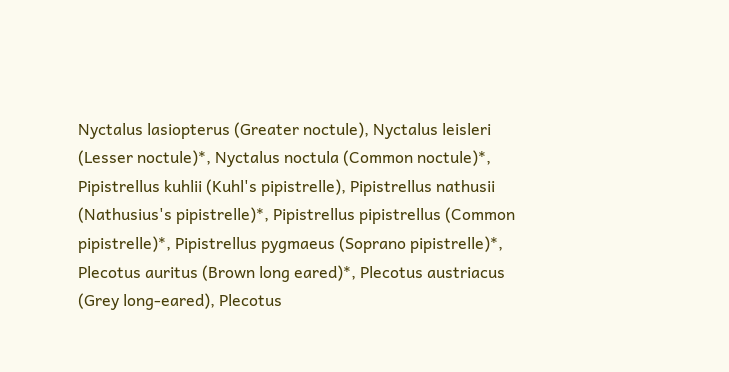Nyctalus lasiopterus (Greater noctule), Nyctalus leisleri (Lesser noctule)*, Nyctalus noctula (Common noctule)*, Pipistrellus kuhlii (Kuhl's pipistrelle), Pipistrellus nathusii (Nathusius's pipistrelle)*, Pipistrellus pipistrellus (Common pipistrelle)*, Pipistrellus pygmaeus (Soprano pipistrelle)*, Plecotus auritus (Brown long eared)*, Plecotus austriacus (Grey long-eared), Plecotus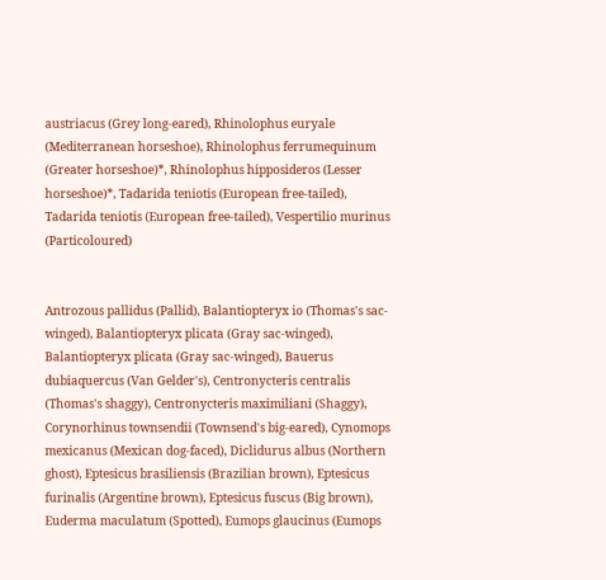austriacus (Grey long-eared), Rhinolophus euryale (Mediterranean horseshoe), Rhinolophus ferrumequinum (Greater horseshoe)*, Rhinolophus hipposideros (Lesser horseshoe)*, Tadarida teniotis (European free-tailed), Tadarida teniotis (European free-tailed), Vespertilio murinus (Particoloured)


Antrozous pallidus (Pallid), Balantiopteryx io (Thomas's sac-winged), Balantiopteryx plicata (Gray sac-winged), Balantiopteryx plicata (Gray sac-winged), Bauerus dubiaquercus (Van Gelder's), Centronycteris centralis (Thomas's shaggy), Centronycteris maximiliani (Shaggy), Corynorhinus townsendii (Townsend's big-eared), Cynomops mexicanus (Mexican dog-faced), Diclidurus albus (Northern ghost), Eptesicus brasiliensis (Brazilian brown), Eptesicus furinalis (Argentine brown), Eptesicus fuscus (Big brown), Euderma maculatum (Spotted), Eumops glaucinus (Eumops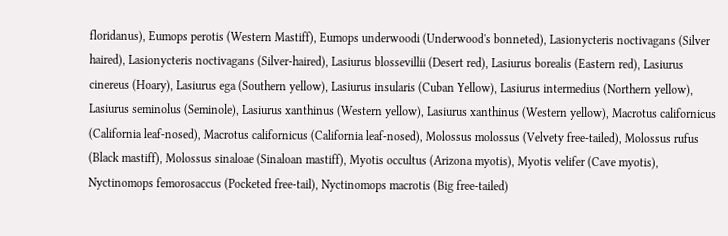floridanus), Eumops perotis (Western Mastiff), Eumops underwoodi (Underwood's bonneted), Lasionycteris noctivagans (Silver haired), Lasionycteris noctivagans (Silver-haired), Lasiurus blossevillii (Desert red), Lasiurus borealis (Eastern red), Lasiurus cinereus (Hoary), Lasiurus ega (Southern yellow), Lasiurus insularis (Cuban Yellow), Lasiurus intermedius (Northern yellow), Lasiurus seminolus (Seminole), Lasiurus xanthinus (Western yellow), Lasiurus xanthinus (Western yellow), Macrotus californicus (California leaf-nosed), Macrotus californicus (California leaf-nosed), Molossus molossus (Velvety free-tailed), Molossus rufus (Black mastiff), Molossus sinaloae (Sinaloan mastiff), Myotis occultus (Arizona myotis), Myotis velifer (Cave myotis), Nyctinomops femorosaccus (Pocketed free-tail), Nyctinomops macrotis (Big free-tailed)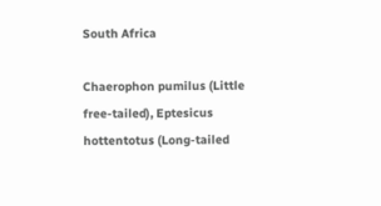South Africa

Chaerophon pumilus (Little free-tailed), Eptesicus hottentotus (Long-tailed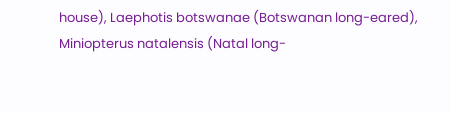house), Laephotis botswanae (Botswanan long-eared), Miniopterus natalensis (Natal long-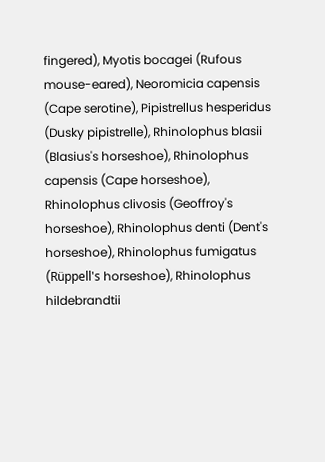fingered), Myotis bocagei (Rufous mouse-eared), Neoromicia capensis (Cape serotine), Pipistrellus hesperidus (Dusky pipistrelle), Rhinolophus blasii (Blasius's horseshoe), Rhinolophus capensis (Cape horseshoe), Rhinolophus clivosis (Geoffroy's horseshoe), Rhinolophus denti (Dent's horseshoe), Rhinolophus fumigatus (Rüppell's horseshoe), Rhinolophus hildebrandtii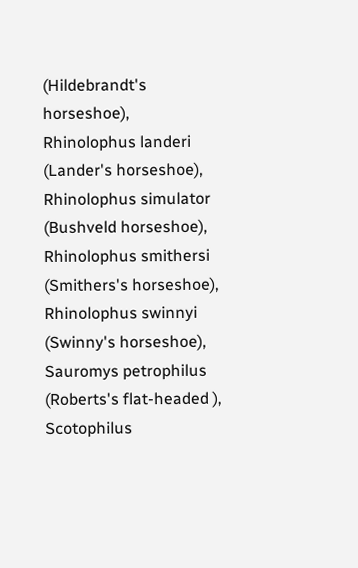(Hildebrandt's horseshoe), Rhinolophus landeri (Lander's horseshoe), Rhinolophus simulator (Bushveld horseshoe), Rhinolophus smithersi (Smithers's horseshoe), Rhinolophus swinnyi (Swinny's horseshoe), Sauromys petrophilus (Roberts's flat-headed ), Scotophilus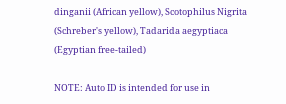dinganii (African yellow), Scotophilus Nigrita (Schreber's yellow), Tadarida aegyptiaca (Egyptian free-tailed)

NOTE: Auto ID is intended for use in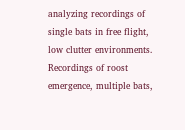analyzing recordings of single bats in free flight, low clutter environments. Recordings of roost emergence, multiple bats,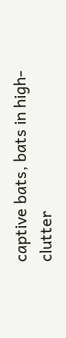captive bats, bats in high-clutter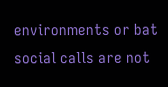environments or bat social calls are not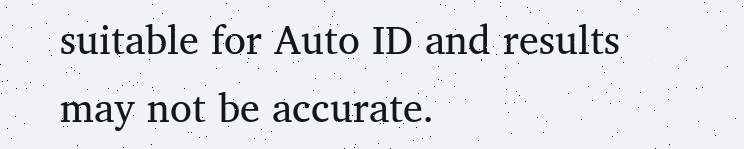suitable for Auto ID and results may not be accurate.